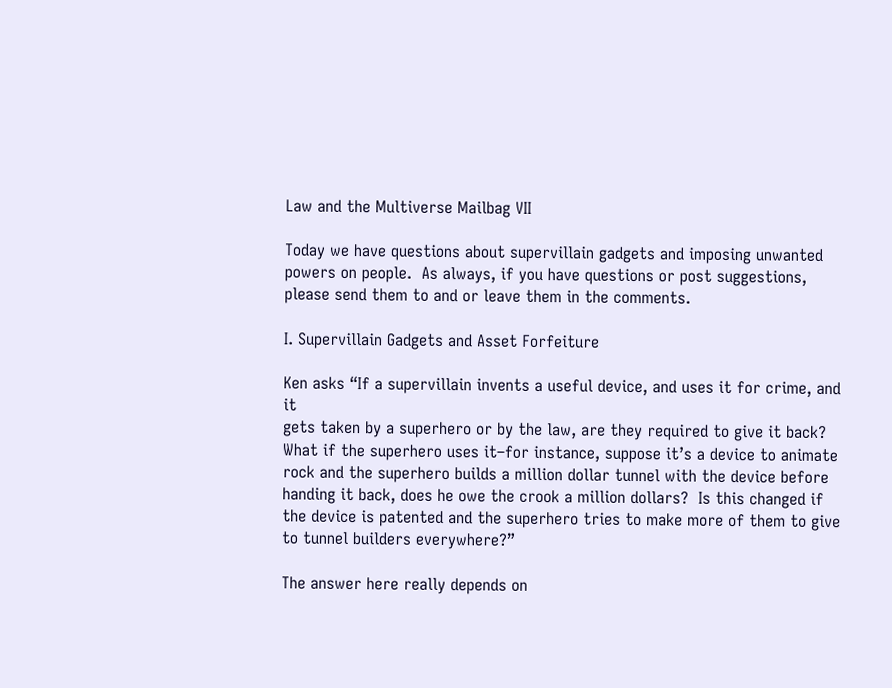Law and the Multiverse Mailbag VII

Today we have questions about supervillain gadgets and imposing unwanted powers on people.  As always, if you have questions or post suggestions, please send them to and or leave them in the comments.

I. Supervillain Gadgets and Asset Forfeiture

Ken asks “If a supervillain invents a useful device, and uses it for crime, and it
gets taken by a superhero or by the law, are they required to give it back? What if the superhero uses it–for instance, suppose it’s a device to animate rock and the superhero builds a million dollar tunnel with the device before handing it back, does he owe the crook a million dollars?  Is this changed if the device is patented and the superhero tries to make more of them to give to tunnel builders everywhere?”

The answer here really depends on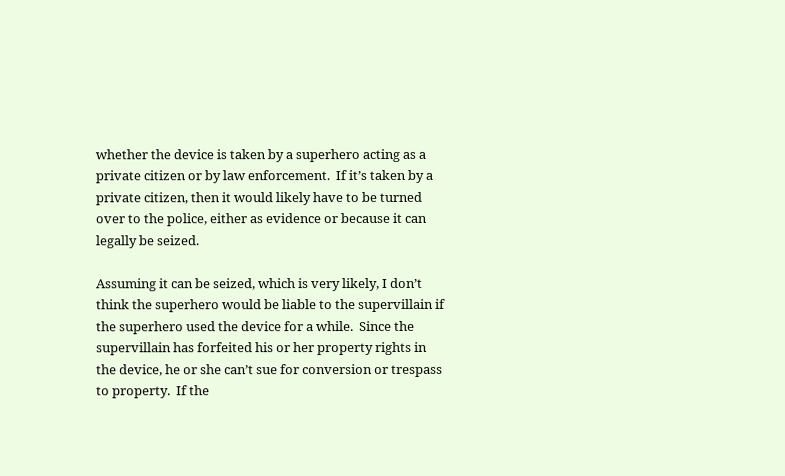whether the device is taken by a superhero acting as a private citizen or by law enforcement.  If it’s taken by a private citizen, then it would likely have to be turned over to the police, either as evidence or because it can legally be seized.

Assuming it can be seized, which is very likely, I don’t think the superhero would be liable to the supervillain if the superhero used the device for a while.  Since the supervillain has forfeited his or her property rights in the device, he or she can’t sue for conversion or trespass to property.  If the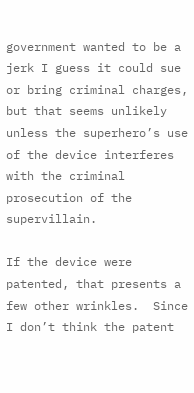government wanted to be a jerk I guess it could sue or bring criminal charges, but that seems unlikely unless the superhero’s use of the device interferes with the criminal prosecution of the supervillain.

If the device were patented, that presents a few other wrinkles.  Since I don’t think the patent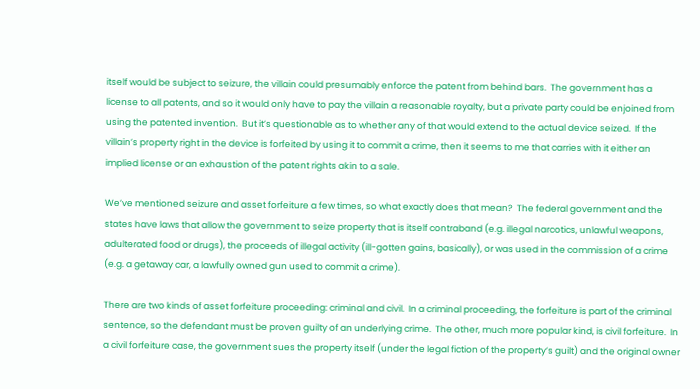itself would be subject to seizure, the villain could presumably enforce the patent from behind bars.  The government has a license to all patents, and so it would only have to pay the villain a reasonable royalty, but a private party could be enjoined from using the patented invention.  But it’s questionable as to whether any of that would extend to the actual device seized.  If the villain’s property right in the device is forfeited by using it to commit a crime, then it seems to me that carries with it either an implied license or an exhaustion of the patent rights akin to a sale.

We’ve mentioned seizure and asset forfeiture a few times, so what exactly does that mean?  The federal government and the states have laws that allow the government to seize property that is itself contraband (e.g. illegal narcotics, unlawful weapons, adulterated food or drugs), the proceeds of illegal activity (ill-gotten gains, basically), or was used in the commission of a crime (e.g. a getaway car, a lawfully owned gun used to commit a crime).

There are two kinds of asset forfeiture proceeding: criminal and civil.  In a criminal proceeding, the forfeiture is part of the criminal sentence, so the defendant must be proven guilty of an underlying crime.  The other, much more popular kind, is civil forfeiture.  In a civil forfeiture case, the government sues the property itself (under the legal fiction of the property’s guilt) and the original owner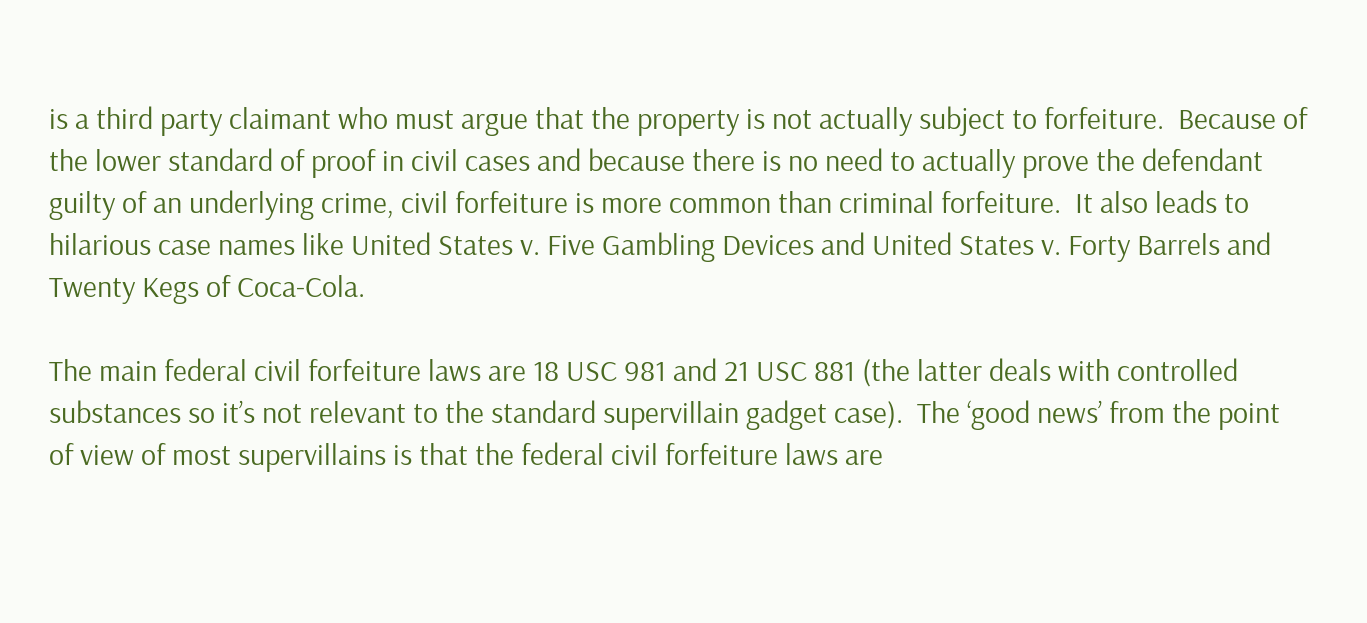is a third party claimant who must argue that the property is not actually subject to forfeiture.  Because of the lower standard of proof in civil cases and because there is no need to actually prove the defendant guilty of an underlying crime, civil forfeiture is more common than criminal forfeiture.  It also leads to hilarious case names like United States v. Five Gambling Devices and United States v. Forty Barrels and Twenty Kegs of Coca-Cola.

The main federal civil forfeiture laws are 18 USC 981 and 21 USC 881 (the latter deals with controlled substances so it’s not relevant to the standard supervillain gadget case).  The ‘good news’ from the point of view of most supervillains is that the federal civil forfeiture laws are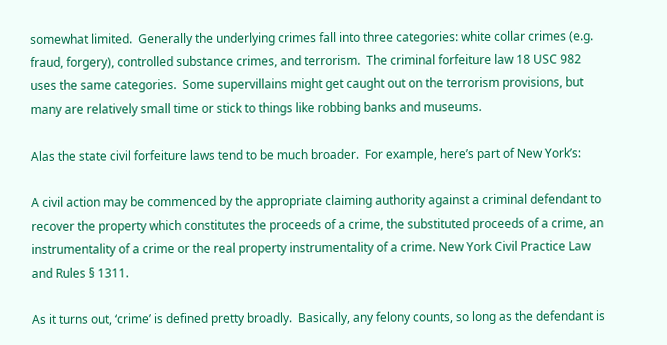somewhat limited.  Generally the underlying crimes fall into three categories: white collar crimes (e.g. fraud, forgery), controlled substance crimes, and terrorism.  The criminal forfeiture law 18 USC 982 uses the same categories.  Some supervillains might get caught out on the terrorism provisions, but many are relatively small time or stick to things like robbing banks and museums.

Alas the state civil forfeiture laws tend to be much broader.  For example, here’s part of New York’s:

A civil action may be commenced by the appropriate claiming authority against a criminal defendant to  recover the property which constitutes the proceeds of a crime, the substituted proceeds of a crime, an instrumentality of a crime or the real property instrumentality of a crime. New York Civil Practice Law and Rules § 1311.

As it turns out, ‘crime’ is defined pretty broadly.  Basically, any felony counts, so long as the defendant is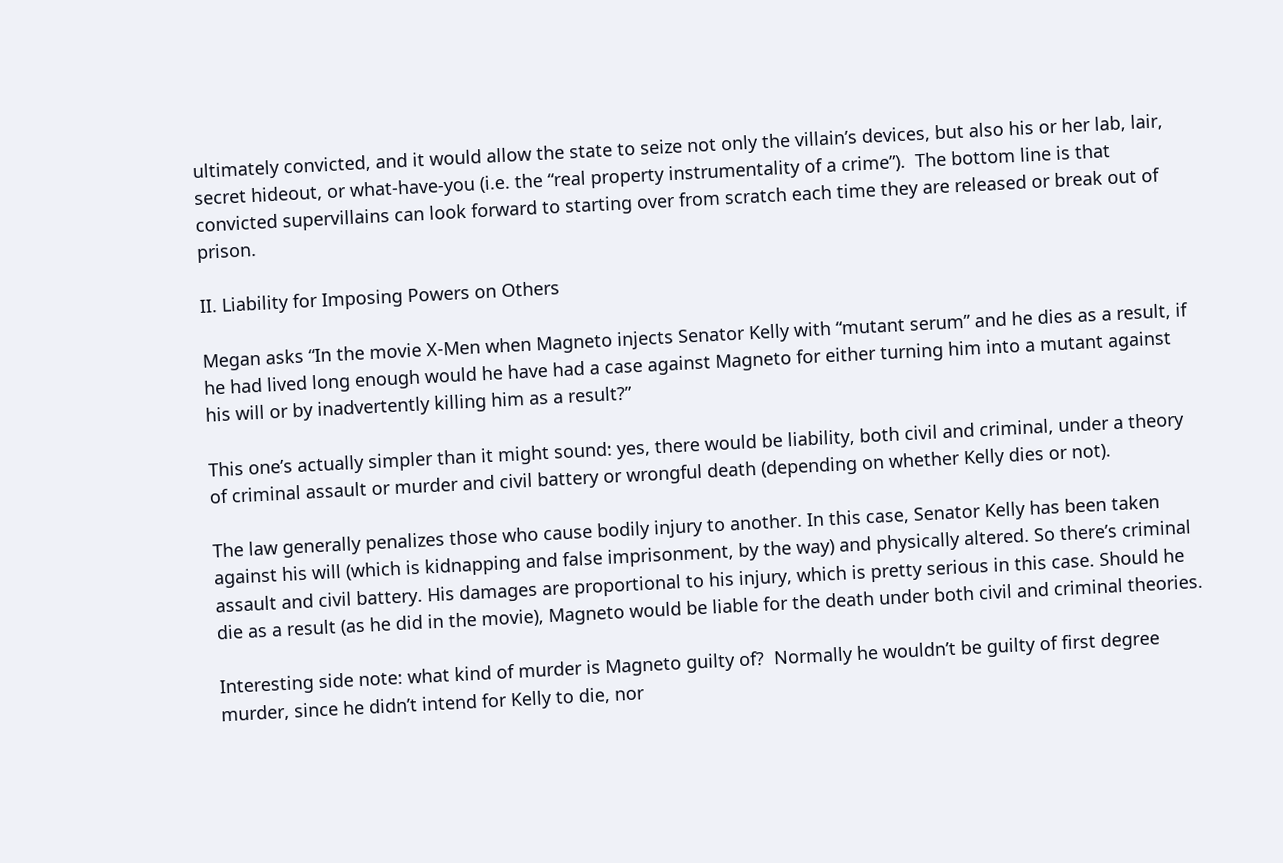ultimately convicted, and it would allow the state to seize not only the villain’s devices, but also his or her lab, lair, secret hideout, or what-have-you (i.e. the “real property instrumentality of a crime”).  The bottom line is that convicted supervillains can look forward to starting over from scratch each time they are released or break out of prison.

II. Liability for Imposing Powers on Others

Megan asks “In the movie X-Men when Magneto injects Senator Kelly with “mutant serum” and he dies as a result, if he had lived long enough would he have had a case against Magneto for either turning him into a mutant against his will or by inadvertently killing him as a result?”

This one’s actually simpler than it might sound: yes, there would be liability, both civil and criminal, under a theory of criminal assault or murder and civil battery or wrongful death (depending on whether Kelly dies or not).

The law generally penalizes those who cause bodily injury to another. In this case, Senator Kelly has been taken against his will (which is kidnapping and false imprisonment, by the way) and physically altered. So there’s criminal assault and civil battery. His damages are proportional to his injury, which is pretty serious in this case. Should he die as a result (as he did in the movie), Magneto would be liable for the death under both civil and criminal theories.

Interesting side note: what kind of murder is Magneto guilty of?  Normally he wouldn’t be guilty of first degree murder, since he didn’t intend for Kelly to die, nor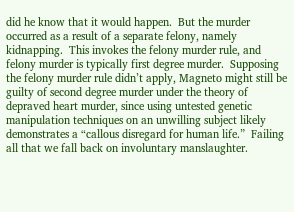did he know that it would happen.  But the murder occurred as a result of a separate felony, namely kidnapping.  This invokes the felony murder rule, and felony murder is typically first degree murder.  Supposing the felony murder rule didn’t apply, Magneto might still be guilty of second degree murder under the theory of depraved heart murder, since using untested genetic manipulation techniques on an unwilling subject likely demonstrates a “callous disregard for human life.”  Failing all that we fall back on involuntary manslaughter.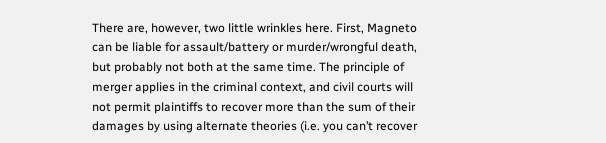There are, however, two little wrinkles here. First, Magneto can be liable for assault/battery or murder/wrongful death, but probably not both at the same time. The principle of merger applies in the criminal context, and civil courts will not permit plaintiffs to recover more than the sum of their damages by using alternate theories (i.e. you can’t recover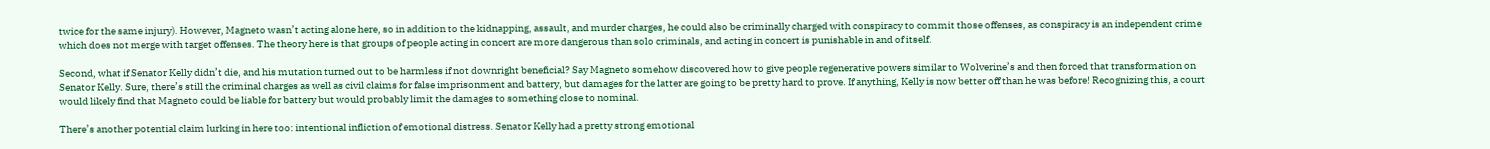twice for the same injury). However, Magneto wasn’t acting alone here, so in addition to the kidnapping, assault, and murder charges, he could also be criminally charged with conspiracy to commit those offenses, as conspiracy is an independent crime which does not merge with target offenses. The theory here is that groups of people acting in concert are more dangerous than solo criminals, and acting in concert is punishable in and of itself.

Second, what if Senator Kelly didn’t die, and his mutation turned out to be harmless if not downright beneficial? Say Magneto somehow discovered how to give people regenerative powers similar to Wolverine’s and then forced that transformation on Senator Kelly. Sure, there’s still the criminal charges as well as civil claims for false imprisonment and battery, but damages for the latter are going to be pretty hard to prove. If anything, Kelly is now better off than he was before! Recognizing this, a court would likely find that Magneto could be liable for battery but would probably limit the damages to something close to nominal.

There’s another potential claim lurking in here too: intentional infliction of emotional distress. Senator Kelly had a pretty strong emotional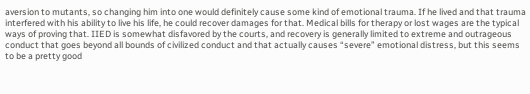aversion to mutants, so changing him into one would definitely cause some kind of emotional trauma. If he lived and that trauma interfered with his ability to live his life, he could recover damages for that. Medical bills for therapy or lost wages are the typical ways of proving that. IIED is somewhat disfavored by the courts, and recovery is generally limited to extreme and outrageous conduct that goes beyond all bounds of civilized conduct and that actually causes “severe” emotional distress, but this seems to be a pretty good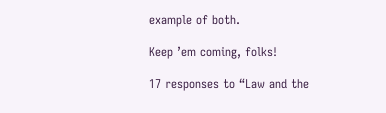example of both.

Keep ’em coming, folks!

17 responses to “Law and the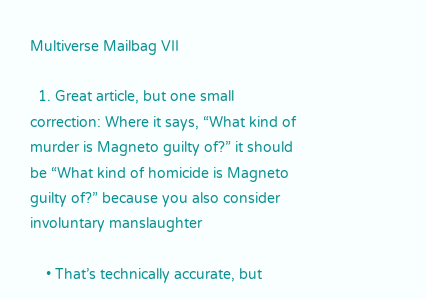Multiverse Mailbag VII

  1. Great article, but one small correction: Where it says, “What kind of murder is Magneto guilty of?” it should be “What kind of homicide is Magneto guilty of?” because you also consider involuntary manslaughter

    • That’s technically accurate, but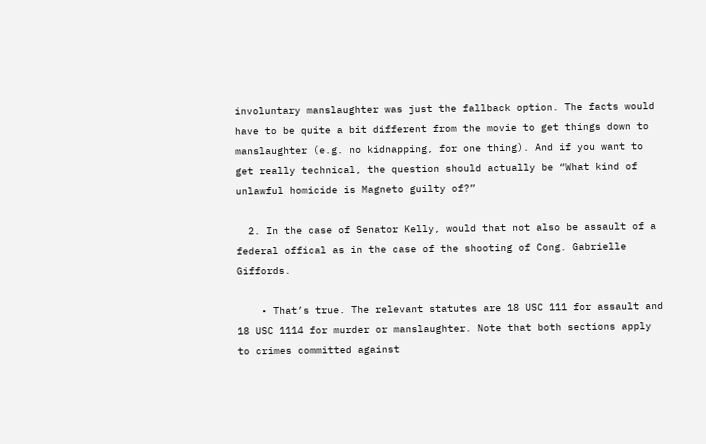involuntary manslaughter was just the fallback option. The facts would have to be quite a bit different from the movie to get things down to manslaughter (e.g. no kidnapping, for one thing). And if you want to get really technical, the question should actually be “What kind of unlawful homicide is Magneto guilty of?”

  2. In the case of Senator Kelly, would that not also be assault of a federal offical as in the case of the shooting of Cong. Gabrielle Giffords.

    • That’s true. The relevant statutes are 18 USC 111 for assault and 18 USC 1114 for murder or manslaughter. Note that both sections apply to crimes committed against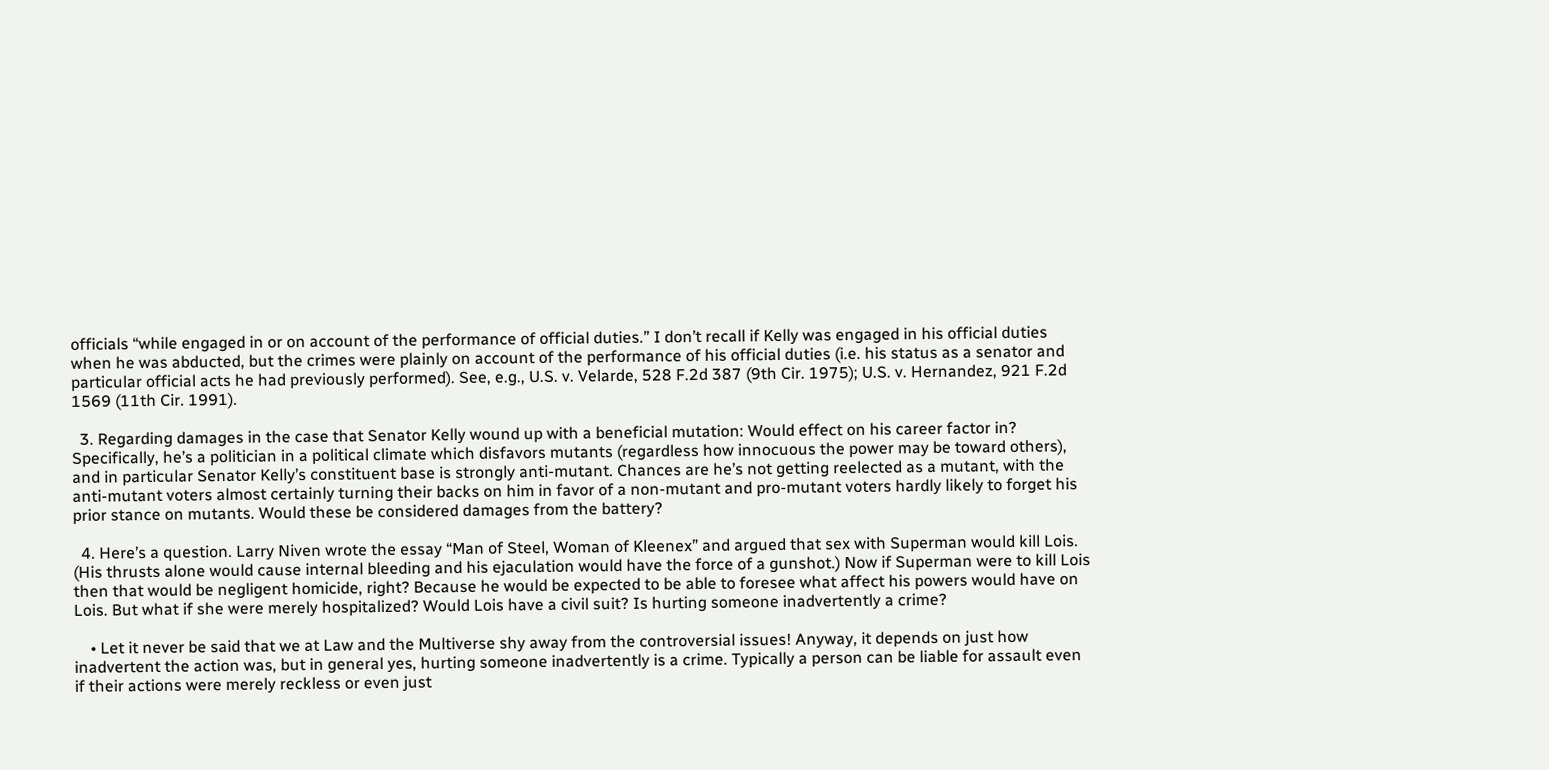officials “while engaged in or on account of the performance of official duties.” I don’t recall if Kelly was engaged in his official duties when he was abducted, but the crimes were plainly on account of the performance of his official duties (i.e. his status as a senator and particular official acts he had previously performed). See, e.g., U.S. v. Velarde, 528 F.2d 387 (9th Cir. 1975); U.S. v. Hernandez, 921 F.2d 1569 (11th Cir. 1991).

  3. Regarding damages in the case that Senator Kelly wound up with a beneficial mutation: Would effect on his career factor in? Specifically, he’s a politician in a political climate which disfavors mutants (regardless how innocuous the power may be toward others), and in particular Senator Kelly’s constituent base is strongly anti-mutant. Chances are he’s not getting reelected as a mutant, with the anti-mutant voters almost certainly turning their backs on him in favor of a non-mutant and pro-mutant voters hardly likely to forget his prior stance on mutants. Would these be considered damages from the battery?

  4. Here’s a question. Larry Niven wrote the essay “Man of Steel, Woman of Kleenex” and argued that sex with Superman would kill Lois. (His thrusts alone would cause internal bleeding and his ejaculation would have the force of a gunshot.) Now if Superman were to kill Lois then that would be negligent homicide, right? Because he would be expected to be able to foresee what affect his powers would have on Lois. But what if she were merely hospitalized? Would Lois have a civil suit? Is hurting someone inadvertently a crime?

    • Let it never be said that we at Law and the Multiverse shy away from the controversial issues! Anyway, it depends on just how inadvertent the action was, but in general yes, hurting someone inadvertently is a crime. Typically a person can be liable for assault even if their actions were merely reckless or even just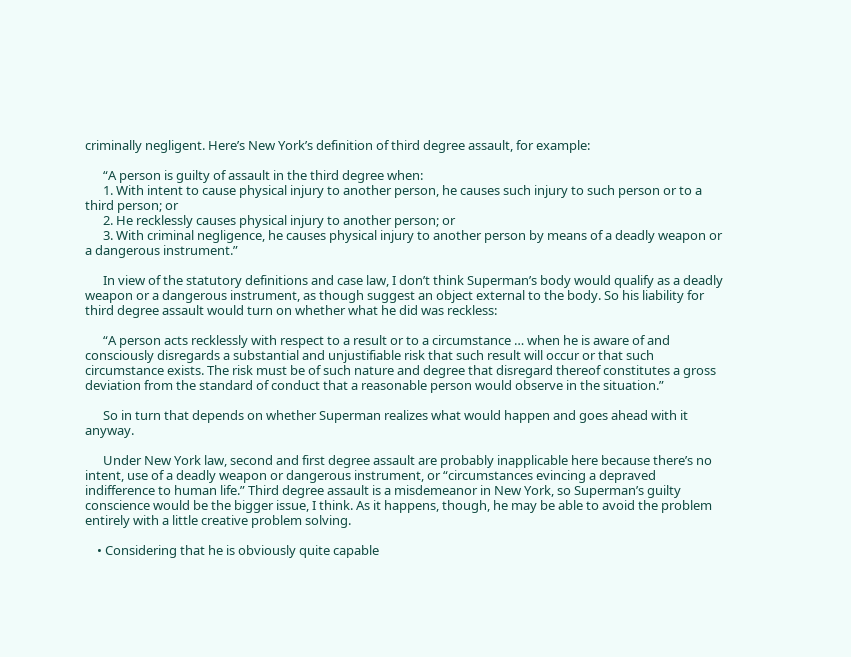criminally negligent. Here’s New York’s definition of third degree assault, for example:

      “A person is guilty of assault in the third degree when:
      1. With intent to cause physical injury to another person, he causes such injury to such person or to a third person; or
      2. He recklessly causes physical injury to another person; or
      3. With criminal negligence, he causes physical injury to another person by means of a deadly weapon or a dangerous instrument.”

      In view of the statutory definitions and case law, I don’t think Superman’s body would qualify as a deadly weapon or a dangerous instrument, as though suggest an object external to the body. So his liability for third degree assault would turn on whether what he did was reckless:

      “A person acts recklessly with respect to a result or to a circumstance … when he is aware of and consciously disregards a substantial and unjustifiable risk that such result will occur or that such circumstance exists. The risk must be of such nature and degree that disregard thereof constitutes a gross deviation from the standard of conduct that a reasonable person would observe in the situation.”

      So in turn that depends on whether Superman realizes what would happen and goes ahead with it anyway.

      Under New York law, second and first degree assault are probably inapplicable here because there’s no intent, use of a deadly weapon or dangerous instrument, or “circumstances evincing a depraved indifference to human life.” Third degree assault is a misdemeanor in New York, so Superman’s guilty conscience would be the bigger issue, I think. As it happens, though, he may be able to avoid the problem entirely with a little creative problem solving.

    • Considering that he is obviously quite capable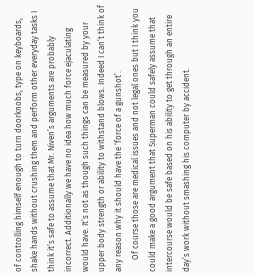of controlling himself enough to turn doorknobs, type on keyboards, shake hands without crushing them and perform other everyday tasks I think it’s safe to assume that Mr. Niven’s arguments are probably incorrect. Additionally we have no idea how much force ejaculating would have. It’s not as though such things can be measured by your upper body strength or ability to withstand blows. Indeed I can’t think of any reason why it should have the ‘force of a gunshot’.
      Of course those are medical issues and not legal ones but I think you could make a good argument that Superman could safely assume that intercourse would be safe based on his ability to get through an entire day’s work without smashing his computer by accident.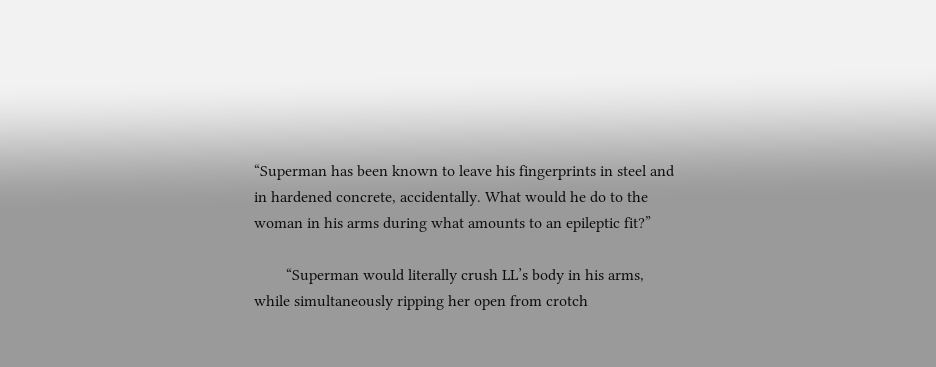“Superman has been known to leave his fingerprints in steel and in hardened concrete, accidentally. What would he do to the woman in his arms during what amounts to an epileptic fit?”

        “Superman would literally crush LL’s body in his arms, while simultaneously ripping her open from crotch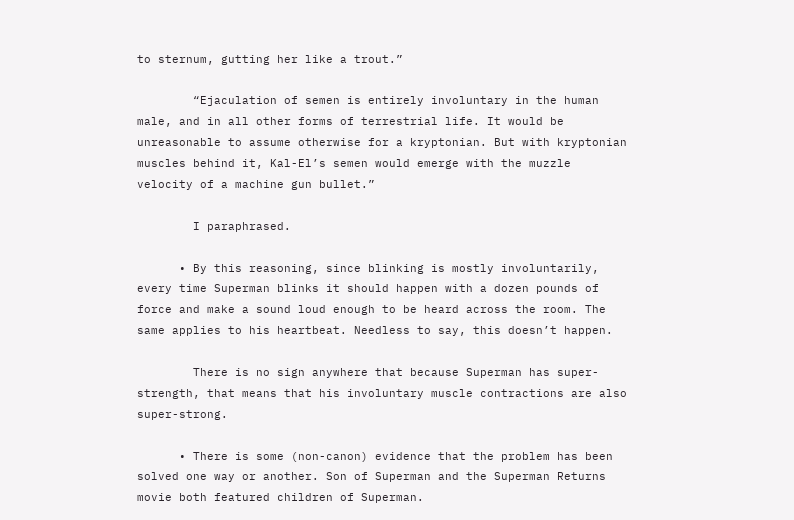to sternum, gutting her like a trout.”

        “Ejaculation of semen is entirely involuntary in the human male, and in all other forms of terrestrial life. It would be unreasonable to assume otherwise for a kryptonian. But with kryptonian muscles behind it, Kal-El’s semen would emerge with the muzzle velocity of a machine gun bullet.”

        I paraphrased.

      • By this reasoning, since blinking is mostly involuntarily, every time Superman blinks it should happen with a dozen pounds of force and make a sound loud enough to be heard across the room. The same applies to his heartbeat. Needless to say, this doesn’t happen.

        There is no sign anywhere that because Superman has super-strength, that means that his involuntary muscle contractions are also super-strong.

      • There is some (non-canon) evidence that the problem has been solved one way or another. Son of Superman and the Superman Returns movie both featured children of Superman.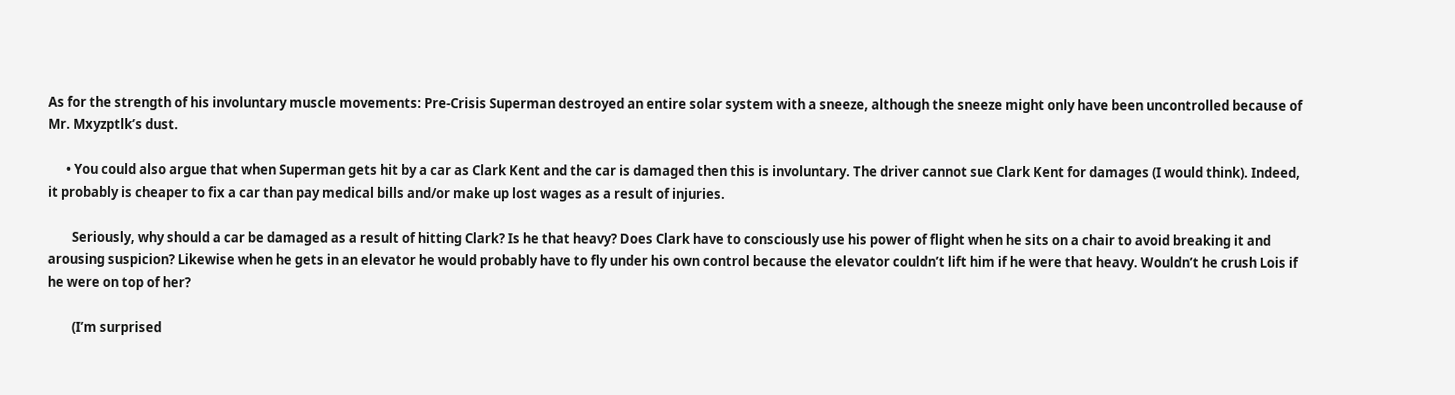As for the strength of his involuntary muscle movements: Pre-Crisis Superman destroyed an entire solar system with a sneeze, although the sneeze might only have been uncontrolled because of Mr. Mxyzptlk’s dust.

      • You could also argue that when Superman gets hit by a car as Clark Kent and the car is damaged then this is involuntary. The driver cannot sue Clark Kent for damages (I would think). Indeed, it probably is cheaper to fix a car than pay medical bills and/or make up lost wages as a result of injuries.

        Seriously, why should a car be damaged as a result of hitting Clark? Is he that heavy? Does Clark have to consciously use his power of flight when he sits on a chair to avoid breaking it and arousing suspicion? Likewise when he gets in an elevator he would probably have to fly under his own control because the elevator couldn’t lift him if he were that heavy. Wouldn’t he crush Lois if he were on top of her?

        (I’m surprised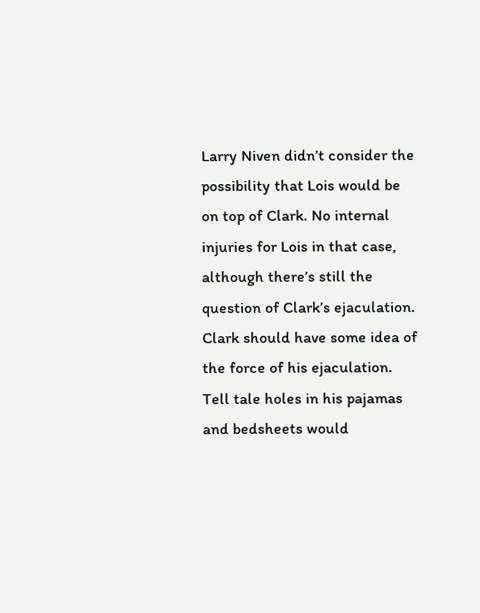Larry Niven didn’t consider the possibility that Lois would be on top of Clark. No internal injuries for Lois in that case, although there’s still the question of Clark’s ejaculation. Clark should have some idea of the force of his ejaculation. Tell tale holes in his pajamas and bedsheets would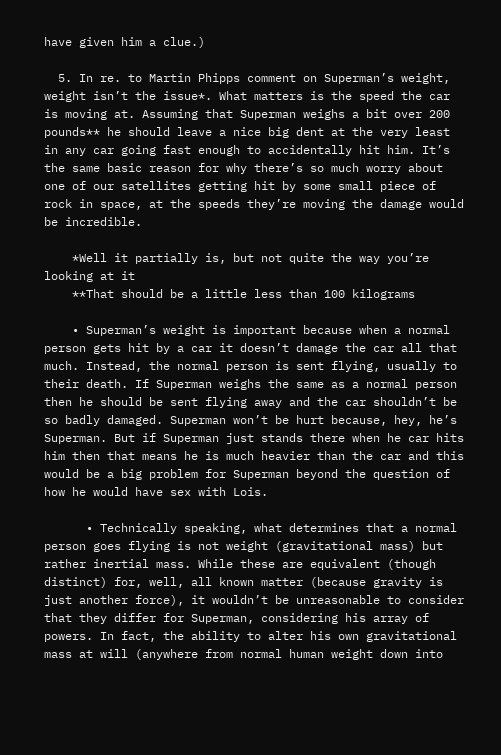have given him a clue.)

  5. In re. to Martin Phipps comment on Superman’s weight, weight isn’t the issue*. What matters is the speed the car is moving at. Assuming that Superman weighs a bit over 200 pounds** he should leave a nice big dent at the very least in any car going fast enough to accidentally hit him. It’s the same basic reason for why there’s so much worry about one of our satellites getting hit by some small piece of rock in space, at the speeds they’re moving the damage would be incredible.

    *Well it partially is, but not quite the way you’re looking at it
    **That should be a little less than 100 kilograms

    • Superman’s weight is important because when a normal person gets hit by a car it doesn’t damage the car all that much. Instead, the normal person is sent flying, usually to their death. If Superman weighs the same as a normal person then he should be sent flying away and the car shouldn’t be so badly damaged. Superman won’t be hurt because, hey, he’s Superman. But if Superman just stands there when he car hits him then that means he is much heavier than the car and this would be a big problem for Superman beyond the question of how he would have sex with Lois.

      • Technically speaking, what determines that a normal person goes flying is not weight (gravitational mass) but rather inertial mass. While these are equivalent (though distinct) for, well, all known matter (because gravity is just another force), it wouldn’t be unreasonable to consider that they differ for Superman, considering his array of powers. In fact, the ability to alter his own gravitational mass at will (anywhere from normal human weight down into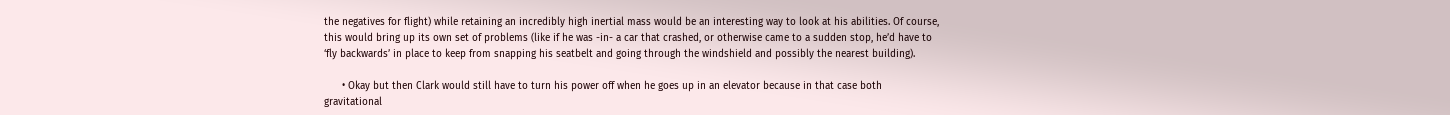the negatives for flight) while retaining an incredibly high inertial mass would be an interesting way to look at his abilities. Of course, this would bring up its own set of problems (like if he was -in- a car that crashed, or otherwise came to a sudden stop, he’d have to ‘fly backwards’ in place to keep from snapping his seatbelt and going through the windshield and possibly the nearest building).

      • Okay but then Clark would still have to turn his power off when he goes up in an elevator because in that case both gravitational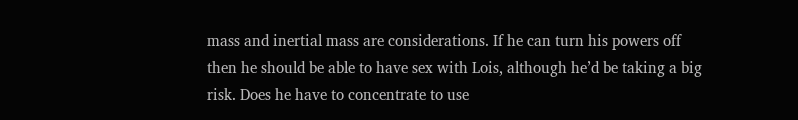mass and inertial mass are considerations. If he can turn his powers off then he should be able to have sex with Lois, although he’d be taking a big risk. Does he have to concentrate to use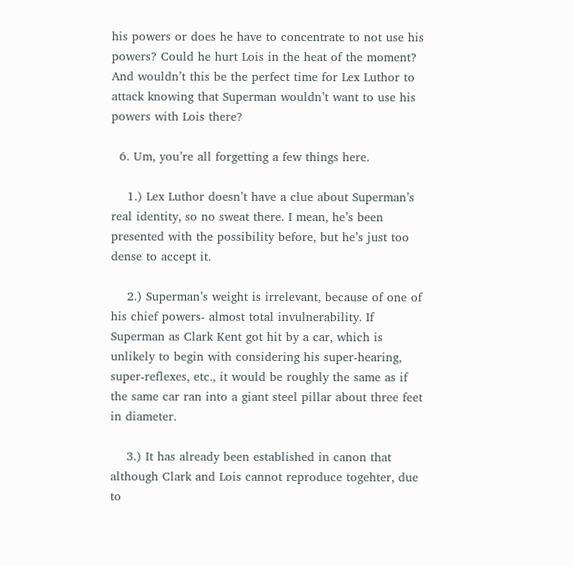his powers or does he have to concentrate to not use his powers? Could he hurt Lois in the heat of the moment? And wouldn’t this be the perfect time for Lex Luthor to attack knowing that Superman wouldn’t want to use his powers with Lois there?

  6. Um, you’re all forgetting a few things here.

    1.) Lex Luthor doesn’t have a clue about Superman’s real identity, so no sweat there. I mean, he’s been presented with the possibility before, but he’s just too dense to accept it.

    2.) Superman’s weight is irrelevant, because of one of his chief powers- almost total invulnerability. If Superman as Clark Kent got hit by a car, which is unlikely to begin with considering his super-hearing, super-reflexes, etc., it would be roughly the same as if the same car ran into a giant steel pillar about three feet in diameter.

    3.) It has already been established in canon that although Clark and Lois cannot reproduce togehter, due to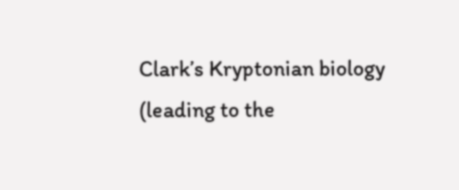Clark’s Kryptonian biology (leading to the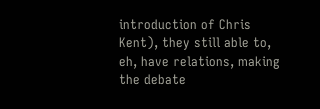introduction of Chris Kent), they still able to, eh, have relations, making the debate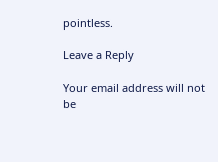pointless.

Leave a Reply

Your email address will not be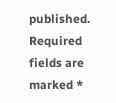published. Required fields are marked *